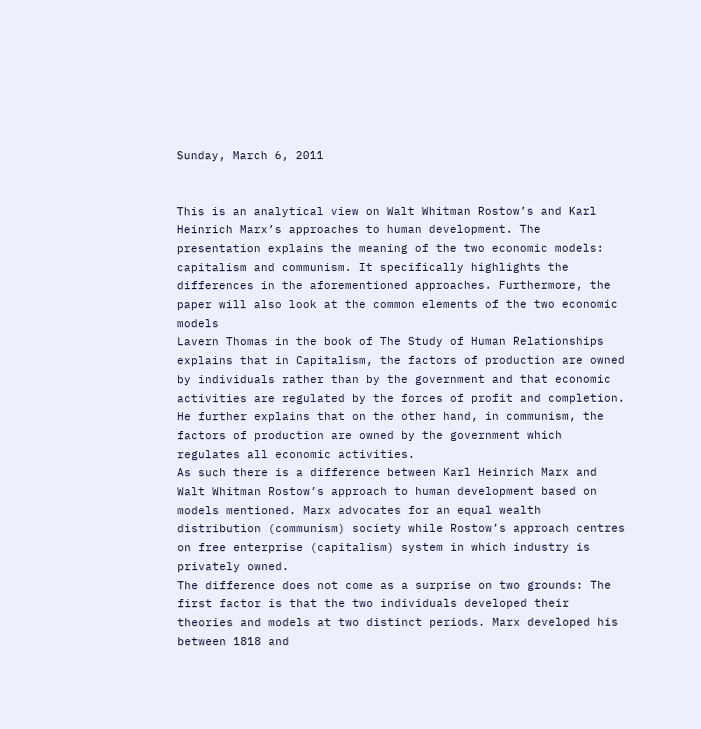Sunday, March 6, 2011


This is an analytical view on Walt Whitman Rostow’s and Karl Heinrich Marx’s approaches to human development. The presentation explains the meaning of the two economic models: capitalism and communism. It specifically highlights the differences in the aforementioned approaches. Furthermore, the paper will also look at the common elements of the two economic models
Lavern Thomas in the book of The Study of Human Relationships explains that in Capitalism, the factors of production are owned by individuals rather than by the government and that economic activities are regulated by the forces of profit and completion. He further explains that on the other hand, in communism, the factors of production are owned by the government which regulates all economic activities.
As such there is a difference between Karl Heinrich Marx and Walt Whitman Rostow’s approach to human development based on models mentioned. Marx advocates for an equal wealth distribution (communism) society while Rostow’s approach centres on free enterprise (capitalism) system in which industry is privately owned.
The difference does not come as a surprise on two grounds: The first factor is that the two individuals developed their theories and models at two distinct periods. Marx developed his between 1818 and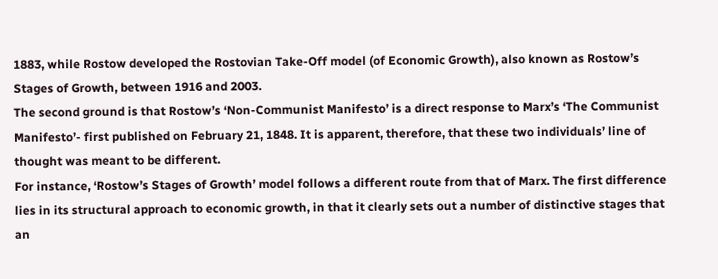1883, while Rostow developed the Rostovian Take-Off model (of Economic Growth), also known as Rostow’s Stages of Growth, between 1916 and 2003.
The second ground is that Rostow’s ‘Non-Communist Manifesto’ is a direct response to Marx’s ‘The Communist Manifesto’- first published on February 21, 1848. It is apparent, therefore, that these two individuals’ line of thought was meant to be different.
For instance, ‘Rostow’s Stages of Growth’ model follows a different route from that of Marx. The first difference lies in its structural approach to economic growth, in that it clearly sets out a number of distinctive stages that an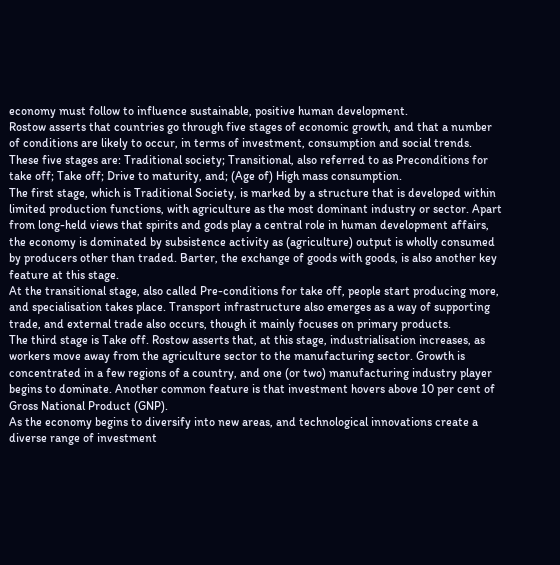economy must follow to influence sustainable, positive human development.
Rostow asserts that countries go through five stages of economic growth, and that a number of conditions are likely to occur, in terms of investment, consumption and social trends.
These five stages are: Traditional society; Transitional, also referred to as Preconditions for take off; Take off; Drive to maturity, and; (Age of) High mass consumption.
The first stage, which is Traditional Society, is marked by a structure that is developed within limited production functions, with agriculture as the most dominant industry or sector. Apart from long-held views that spirits and gods play a central role in human development affairs, the economy is dominated by subsistence activity as (agriculture) output is wholly consumed by producers other than traded. Barter, the exchange of goods with goods, is also another key feature at this stage.
At the transitional stage, also called Pre-conditions for take off, people start producing more, and specialisation takes place. Transport infrastructure also emerges as a way of supporting trade, and external trade also occurs, though it mainly focuses on primary products.
The third stage is Take off. Rostow asserts that, at this stage, industrialisation increases, as workers move away from the agriculture sector to the manufacturing sector. Growth is concentrated in a few regions of a country, and one (or two) manufacturing industry player begins to dominate. Another common feature is that investment hovers above 10 per cent of Gross National Product (GNP).
As the economy begins to diversify into new areas, and technological innovations create a diverse range of investment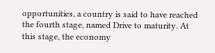opportunities, a country is said to have reached the fourth stage, named Drive to maturity. At this stage, the economy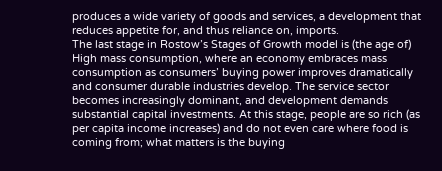produces a wide variety of goods and services, a development that reduces appetite for, and thus reliance on, imports.
The last stage in Rostow’s Stages of Growth model is (the age of) High mass consumption, where an economy embraces mass consumption as consumers’ buying power improves dramatically and consumer durable industries develop. The service sector becomes increasingly dominant, and development demands substantial capital investments. At this stage, people are so rich (as per capita income increases) and do not even care where food is coming from; what matters is the buying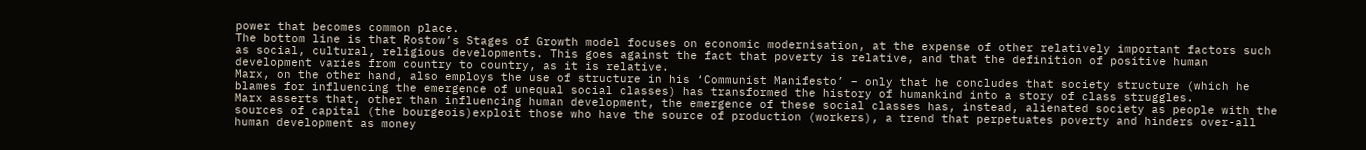power that becomes common place.
The bottom line is that Rostow’s Stages of Growth model focuses on economic modernisation, at the expense of other relatively important factors such as social, cultural, religious developments. This goes against the fact that poverty is relative, and that the definition of positive human development varies from country to country, as it is relative.
Marx, on the other hand, also employs the use of structure in his ‘Communist Manifesto’ – only that he concludes that society structure (which he blames for influencing the emergence of unequal social classes) has transformed the history of humankind into a story of class struggles.
Marx asserts that, other than influencing human development, the emergence of these social classes has, instead, alienated society as people with the sources of capital (the bourgeois)exploit those who have the source of production (workers), a trend that perpetuates poverty and hinders over-all human development as money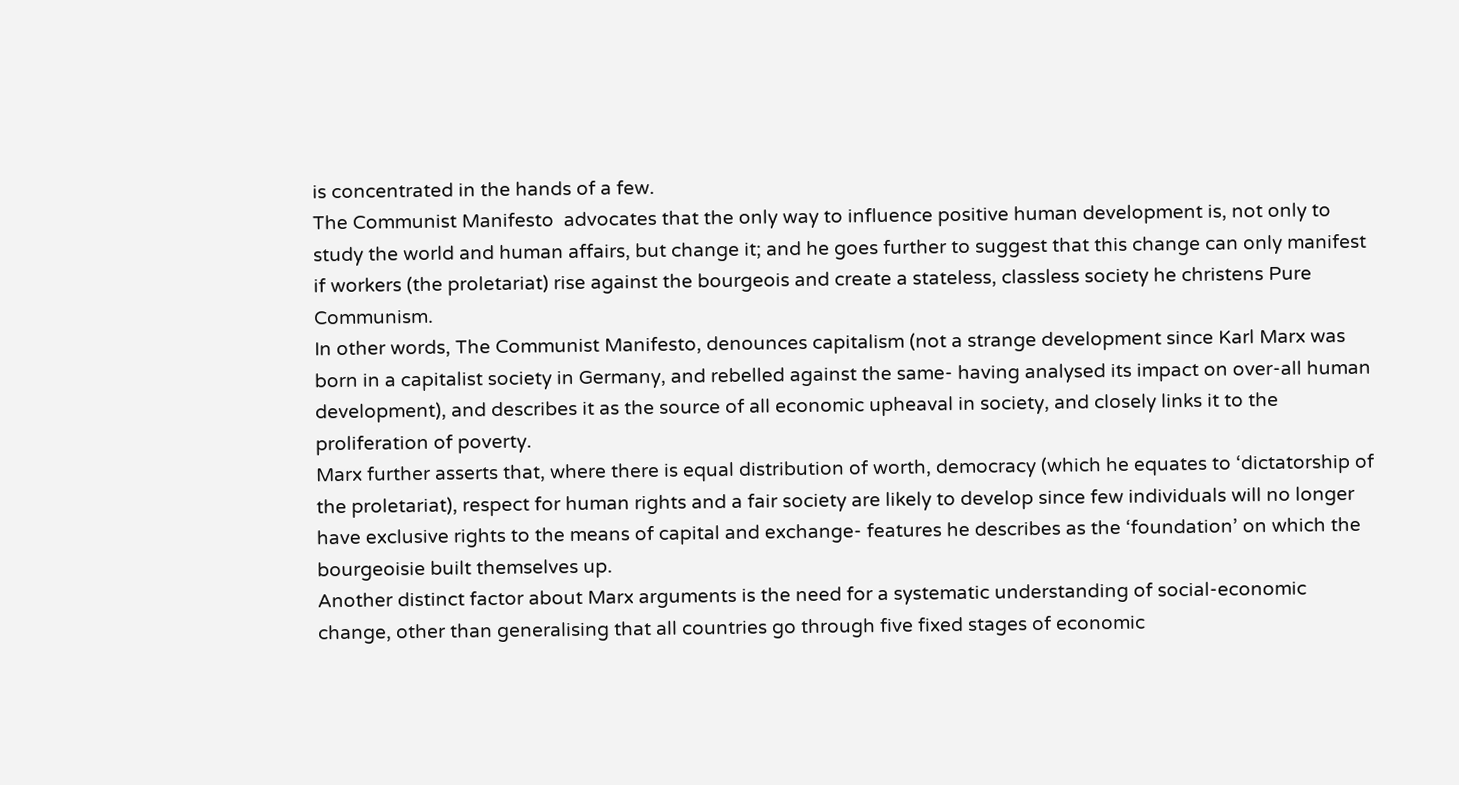is concentrated in the hands of a few.
The Communist Manifesto  advocates that the only way to influence positive human development is, not only to study the world and human affairs, but change it; and he goes further to suggest that this change can only manifest if workers (the proletariat) rise against the bourgeois and create a stateless, classless society he christens Pure Communism.
In other words, The Communist Manifesto, denounces capitalism (not a strange development since Karl Marx was born in a capitalist society in Germany, and rebelled against the same- having analysed its impact on over-all human development), and describes it as the source of all economic upheaval in society, and closely links it to the proliferation of poverty.
Marx further asserts that, where there is equal distribution of worth, democracy (which he equates to ‘dictatorship of the proletariat), respect for human rights and a fair society are likely to develop since few individuals will no longer have exclusive rights to the means of capital and exchange- features he describes as the ‘foundation’ on which the bourgeoisie built themselves up.
Another distinct factor about Marx arguments is the need for a systematic understanding of social-economic change, other than generalising that all countries go through five fixed stages of economic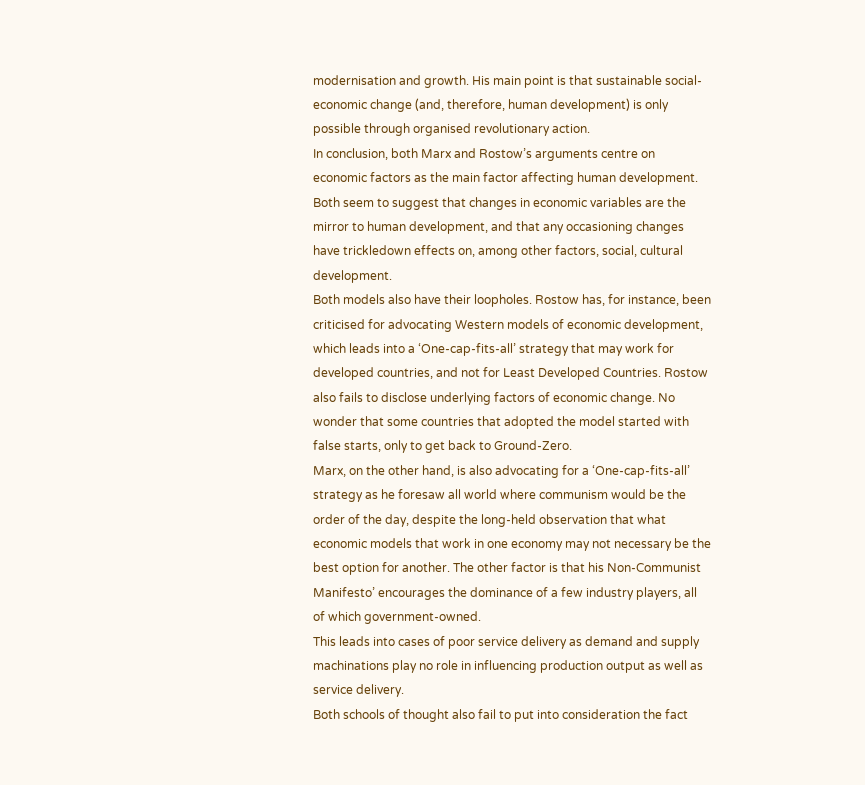modernisation and growth. His main point is that sustainable social-economic change (and, therefore, human development) is only possible through organised revolutionary action.
In conclusion, both Marx and Rostow’s arguments centre on economic factors as the main factor affecting human development. Both seem to suggest that changes in economic variables are the mirror to human development, and that any occasioning changes have trickledown effects on, among other factors, social, cultural development.
Both models also have their loopholes. Rostow has, for instance, been criticised for advocating Western models of economic development, which leads into a ‘One-cap-fits-all’ strategy that may work for developed countries, and not for Least Developed Countries. Rostow also fails to disclose underlying factors of economic change. No wonder that some countries that adopted the model started with false starts, only to get back to Ground-Zero.
Marx, on the other hand, is also advocating for a ‘One-cap-fits-all’ strategy as he foresaw all world where communism would be the order of the day, despite the long-held observation that what economic models that work in one economy may not necessary be the best option for another. The other factor is that his Non-Communist Manifesto’ encourages the dominance of a few industry players, all of which government-owned.
This leads into cases of poor service delivery as demand and supply machinations play no role in influencing production output as well as service delivery.
Both schools of thought also fail to put into consideration the fact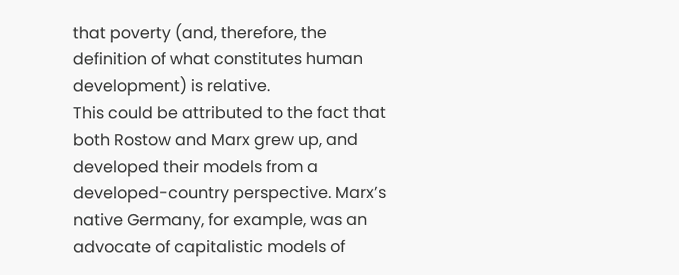that poverty (and, therefore, the definition of what constitutes human development) is relative.
This could be attributed to the fact that both Rostow and Marx grew up, and developed their models from a developed-country perspective. Marx’s native Germany, for example, was an advocate of capitalistic models of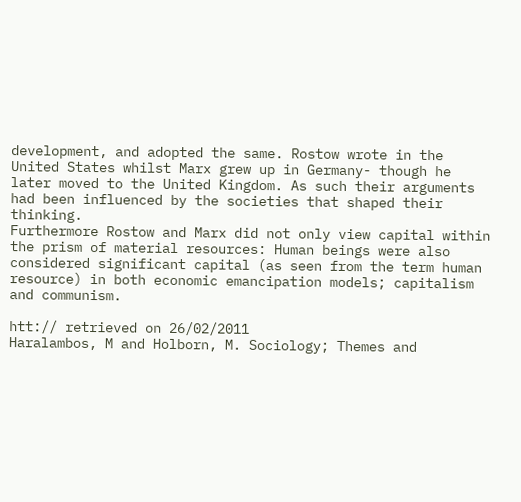development, and adopted the same. Rostow wrote in the United States whilst Marx grew up in Germany- though he later moved to the United Kingdom. As such their arguments had been influenced by the societies that shaped their thinking.
Furthermore Rostow and Marx did not only view capital within the prism of material resources: Human beings were also considered significant capital (as seen from the term human resource) in both economic emancipation models; capitalism and communism.

htt:// retrieved on 26/02/2011
Haralambos, M and Holborn, M. Sociology; Themes and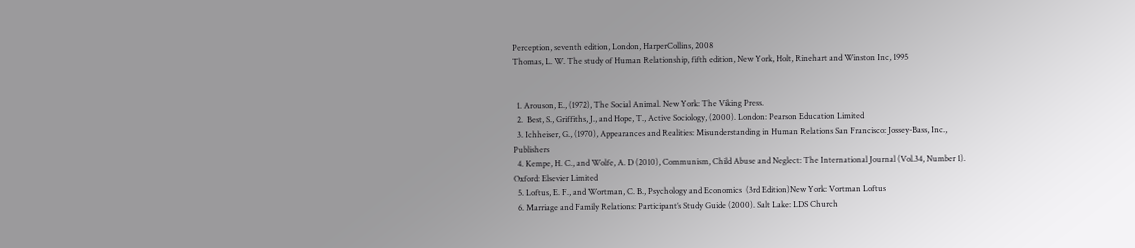Perception, seventh edition, London, HarperCollins, 2008
Thomas, L. W. The study of Human Relationship, fifth edition, New York, Holt, Rinehart and Winston Inc, 1995


  1. Arouson, E., (1972), The Social Animal. New York: The Viking Press.
  2.  Best, S., Griffiths, J., and Hope, T., Active Sociology, (2000). London: Pearson Education Limited
  3. Ichheiser, G., (1970), Appearances and Realities: Misunderstanding in Human Relations San Francisco: Jossey-Bass, Inc., Publishers
  4. Kempe, H. C., and Wolfe, A. D (2010), Communism, Child Abuse and Neglect: The International Journal (Vol.34, Number 1). Oxford: Elsevier Limited
  5. Loftus, E. F., and Wortman, C. B., Psychology and Economics  (3rd Edition)New York: Vortman Loftus
  6. Marriage and Family Relations: Participant’s Study Guide (2000). Salt Lake: LDS Church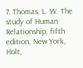7. Thomas, L. W. The study of Human Relationship, fifth edition, New York, Holt,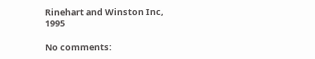Rinehart and Winston Inc, 1995

No comments: